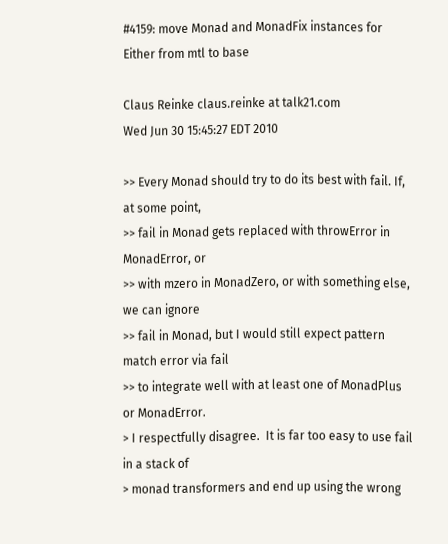#4159: move Monad and MonadFix instances for Either from mtl to base

Claus Reinke claus.reinke at talk21.com
Wed Jun 30 15:45:27 EDT 2010

>> Every Monad should try to do its best with fail. If, at some point,
>> fail in Monad gets replaced with throwError in MonadError, or
>> with mzero in MonadZero, or with something else, we can ignore
>> fail in Monad, but I would still expect pattern match error via fail
>> to integrate well with at least one of MonadPlus or MonadError.
> I respectfully disagree.  It is far too easy to use fail in a stack of
> monad transformers and end up using the wrong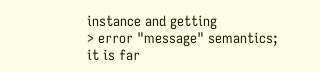instance and getting
> error "message" semantics; it is far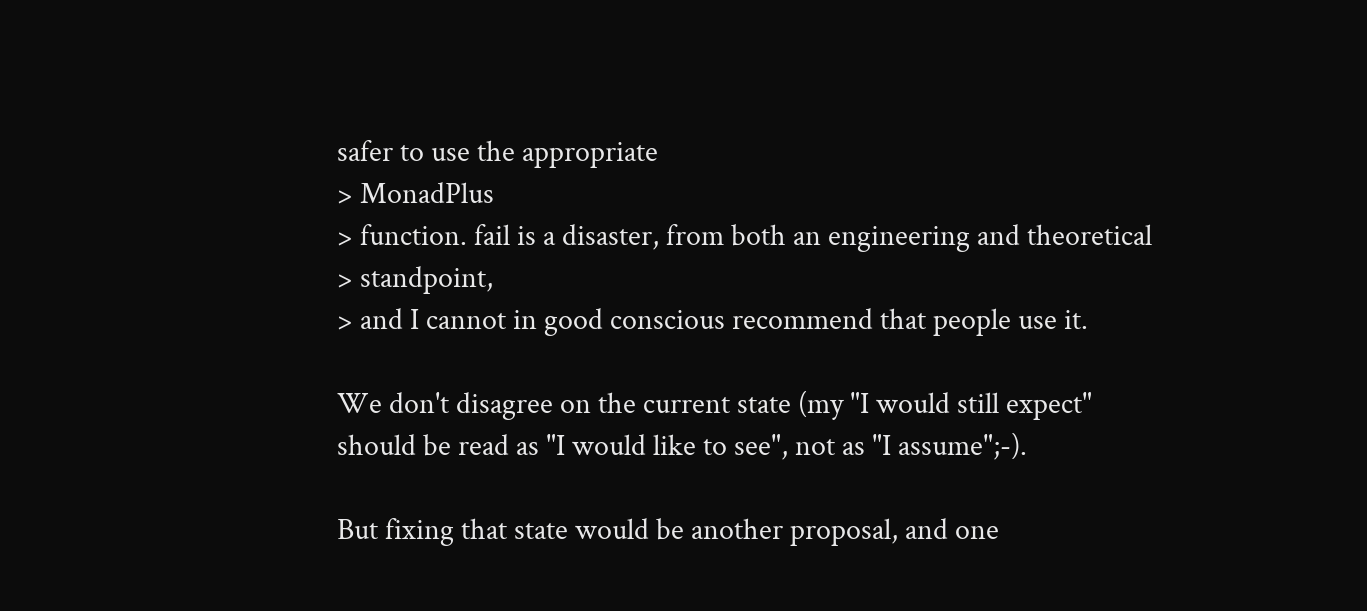safer to use the appropriate
> MonadPlus
> function. fail is a disaster, from both an engineering and theoretical
> standpoint,
> and I cannot in good conscious recommend that people use it.

We don't disagree on the current state (my "I would still expect"
should be read as "I would like to see", not as "I assume";-).

But fixing that state would be another proposal, and one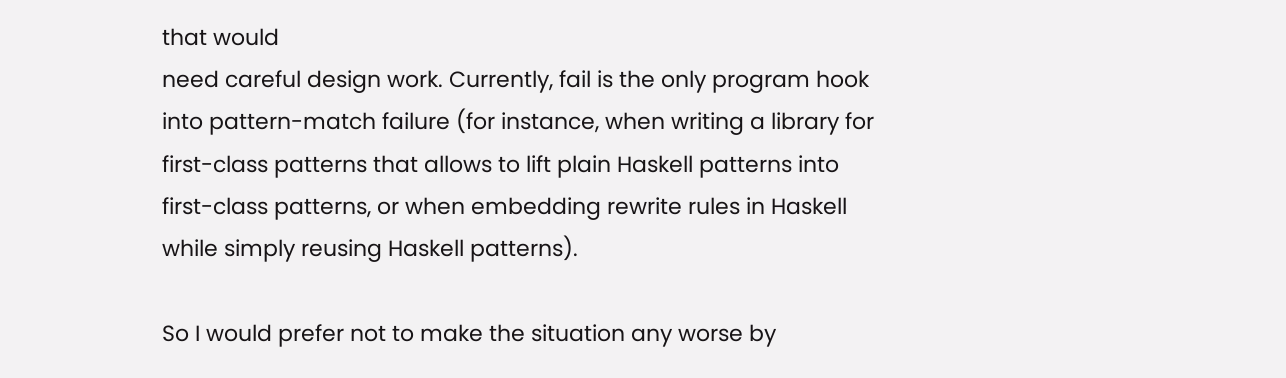that would
need careful design work. Currently, fail is the only program hook
into pattern-match failure (for instance, when writing a library for
first-class patterns that allows to lift plain Haskell patterns into
first-class patterns, or when embedding rewrite rules in Haskell
while simply reusing Haskell patterns).

So I would prefer not to make the situation any worse by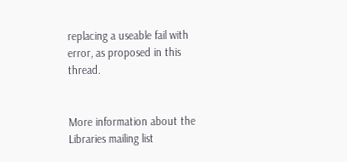replacing a useable fail with error, as proposed in this thread.


More information about the Libraries mailing list